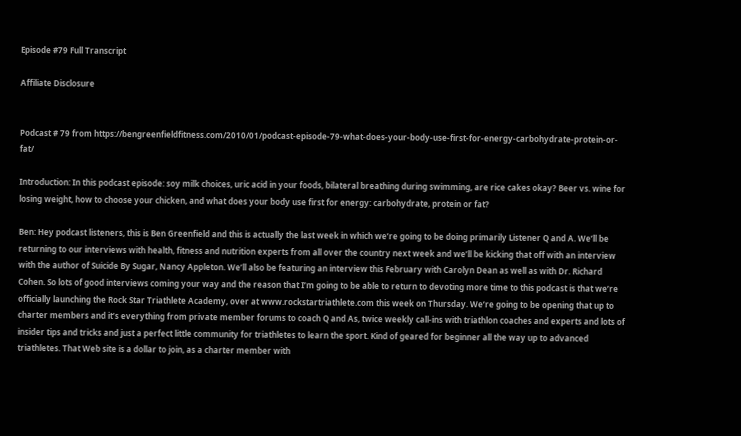Episode #79 Full Transcript

Affiliate Disclosure


Podcast # 79 from https://bengreenfieldfitness.com/2010/01/podcast-episode-79-what-does-your-body-use-first-for-energy-carbohydrate-protein-or-fat/

Introduction: In this podcast episode: soy milk choices, uric acid in your foods, bilateral breathing during swimming, are rice cakes okay? Beer vs. wine for losing weight, how to choose your chicken, and what does your body use first for energy: carbohydrate, protein or fat?

Ben: Hey podcast listeners, this is Ben Greenfield and this is actually the last week in which we’re going to be doing primarily Listener Q and A. We’ll be returning to our interviews with health, fitness and nutrition experts from all over the country next week and we’ll be kicking that off with an interview with the author of Suicide By Sugar, Nancy Appleton. We’ll also be featuring an interview this February with Carolyn Dean as well as with Dr. Richard Cohen. So lots of good interviews coming your way and the reason that I’m going to be able to return to devoting more time to this podcast is that we’re officially launching the Rock Star Triathlete Academy, over at www.rockstartriathlete.com this week on Thursday. We’re going to be opening that up to charter members and it’s everything from private member forums to coach Q and As, twice weekly call-ins with triathlon coaches and experts and lots of insider tips and tricks and just a perfect little community for triathletes to learn the sport. Kind of geared for beginner all the way up to advanced triathletes. That Web site is a dollar to join, as a charter member with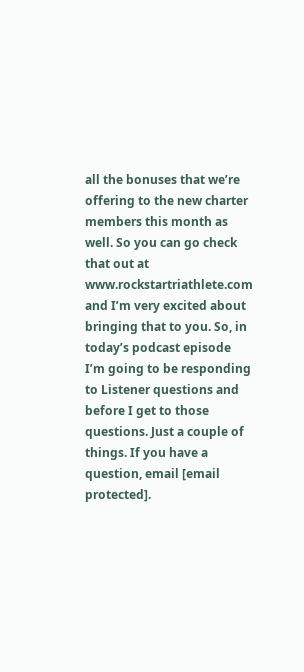all the bonuses that we’re offering to the new charter members this month as well. So you can go check that out at www.rockstartriathlete.com and I’m very excited about bringing that to you. So, in today’s podcast episode I’m going to be responding to Listener questions and before I get to those questions. Just a couple of things. If you have a question, email [email protected].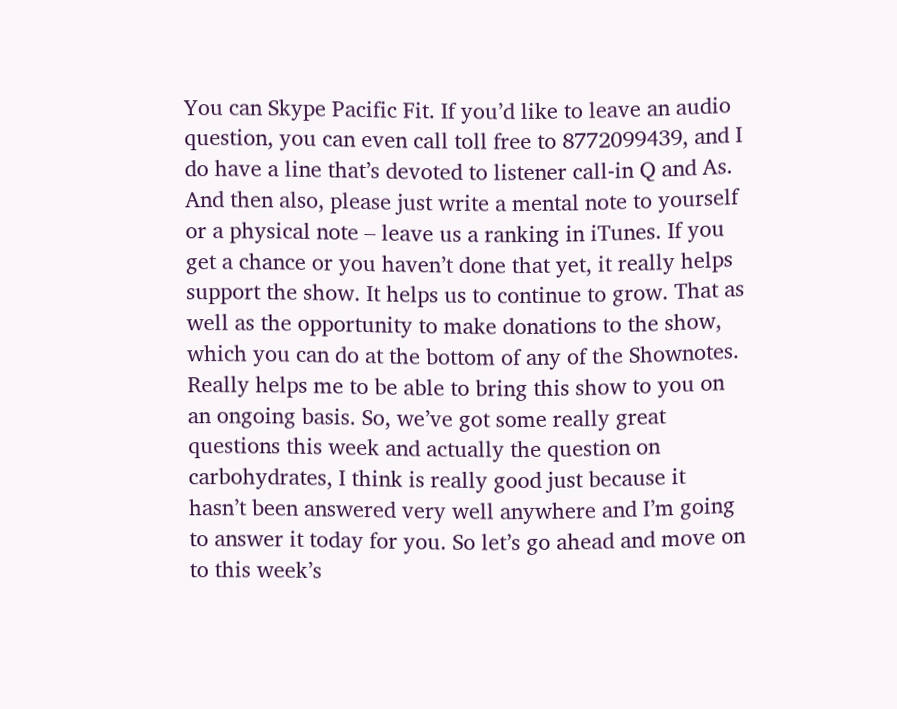You can Skype Pacific Fit. If you’d like to leave an audio question, you can even call toll free to 8772099439, and I do have a line that’s devoted to listener call-in Q and As. And then also, please just write a mental note to yourself or a physical note – leave us a ranking in iTunes. If you get a chance or you haven’t done that yet, it really helps support the show. It helps us to continue to grow. That as well as the opportunity to make donations to the show, which you can do at the bottom of any of the Shownotes. Really helps me to be able to bring this show to you on an ongoing basis. So, we’ve got some really great questions this week and actually the question on carbohydrates, I think is really good just because it hasn’t been answered very well anywhere and I’m going to answer it today for you. So let’s go ahead and move on to this week’s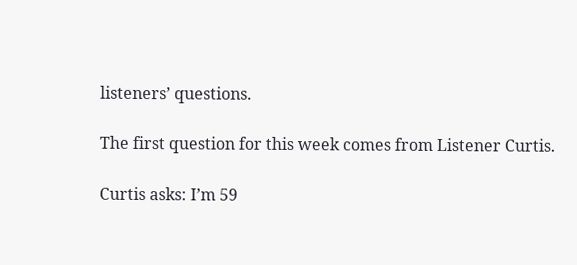listeners’ questions.

The first question for this week comes from Listener Curtis.

Curtis asks: I’m 59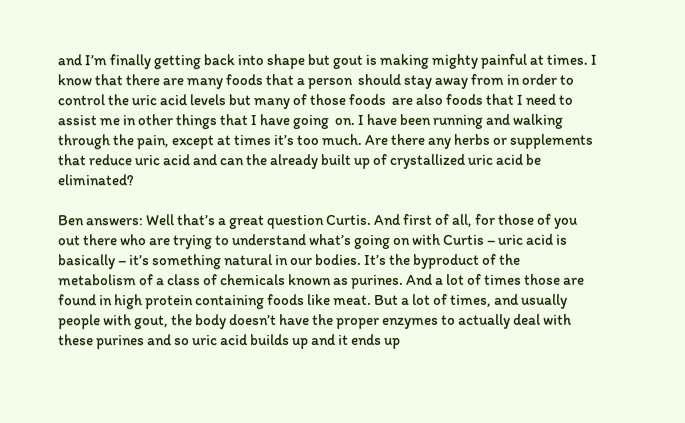and I’m finally getting back into shape but gout is making mighty painful at times. I know that there are many foods that a person  should stay away from in order to control the uric acid levels but many of those foods  are also foods that I need to assist me in other things that I have going  on. I have been running and walking through the pain, except at times it’s too much. Are there any herbs or supplements that reduce uric acid and can the already built up of crystallized uric acid be eliminated?

Ben answers: Well that’s a great question Curtis. And first of all, for those of you out there who are trying to understand what’s going on with Curtis – uric acid is basically – it’s something natural in our bodies. It’s the byproduct of the metabolism of a class of chemicals known as purines. And a lot of times those are found in high protein containing foods like meat. But a lot of times, and usually people with gout, the body doesn’t have the proper enzymes to actually deal with these purines and so uric acid builds up and it ends up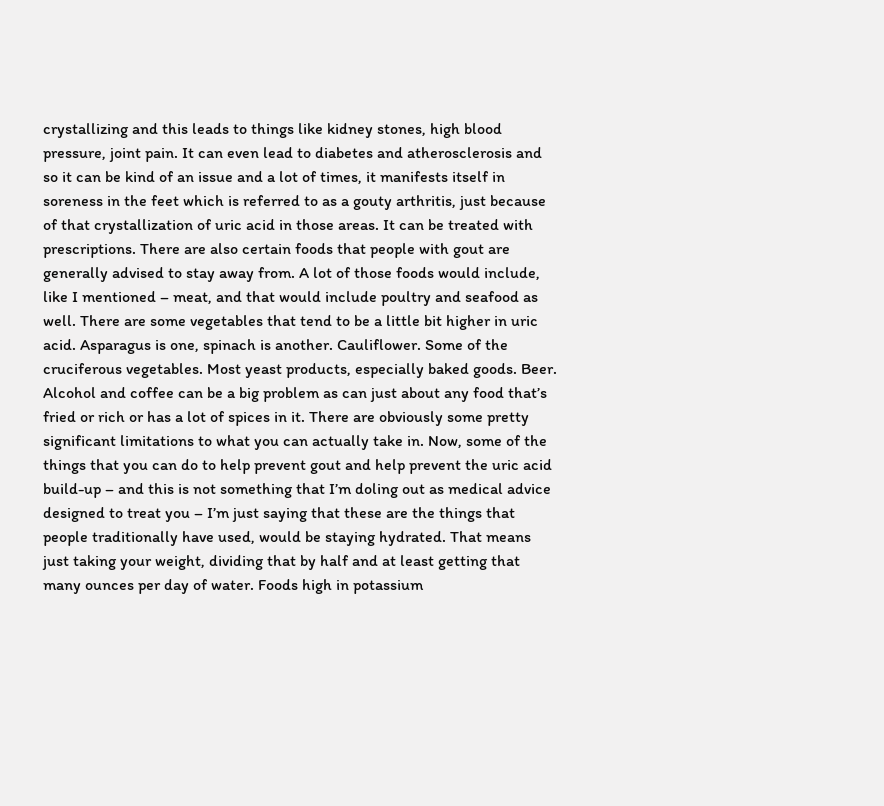crystallizing and this leads to things like kidney stones, high blood pressure, joint pain. It can even lead to diabetes and atherosclerosis and so it can be kind of an issue and a lot of times, it manifests itself in soreness in the feet which is referred to as a gouty arthritis, just because of that crystallization of uric acid in those areas. It can be treated with prescriptions. There are also certain foods that people with gout are generally advised to stay away from. A lot of those foods would include, like I mentioned – meat, and that would include poultry and seafood as well. There are some vegetables that tend to be a little bit higher in uric acid. Asparagus is one, spinach is another. Cauliflower. Some of the cruciferous vegetables. Most yeast products, especially baked goods. Beer. Alcohol and coffee can be a big problem as can just about any food that’s fried or rich or has a lot of spices in it. There are obviously some pretty significant limitations to what you can actually take in. Now, some of the things that you can do to help prevent gout and help prevent the uric acid build-up – and this is not something that I’m doling out as medical advice designed to treat you – I’m just saying that these are the things that people traditionally have used, would be staying hydrated. That means just taking your weight, dividing that by half and at least getting that many ounces per day of water. Foods high in potassium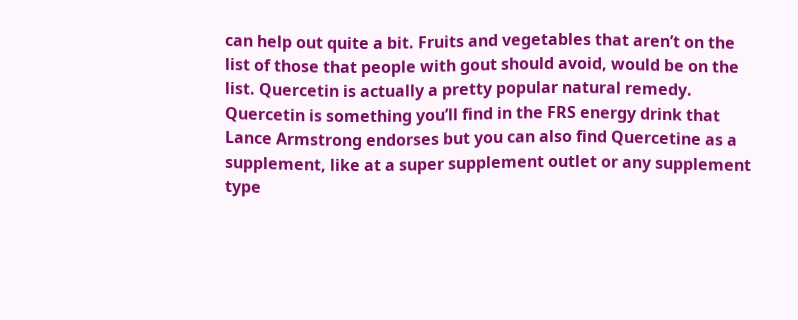can help out quite a bit. Fruits and vegetables that aren’t on the list of those that people with gout should avoid, would be on the list. Quercetin is actually a pretty popular natural remedy. Quercetin is something you’ll find in the FRS energy drink that Lance Armstrong endorses but you can also find Quercetine as a supplement, like at a super supplement outlet or any supplement type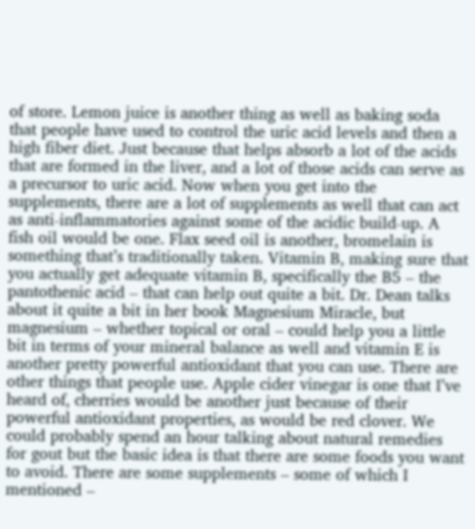of store. Lemon juice is another thing as well as baking soda that people have used to control the uric acid levels and then a high fiber diet. Just because that helps absorb a lot of the acids that are formed in the liver, and a lot of those acids can serve as a precursor to uric acid. Now when you get into the supplements, there are a lot of supplements as well that can act as anti-inflammatories against some of the acidic build-up. A fish oil would be one. Flax seed oil is another, bromelain is something that’s traditionally taken. Vitamin B, making sure that you actually get adequate vitamin B, specifically the B5 – the pantothenic acid – that can help out quite a bit. Dr. Dean talks about it quite a bit in her book Magnesium Miracle, but magnesium – whether topical or oral – could help you a little bit in terms of your mineral balance as well and vitamin E is another pretty powerful antioxidant that you can use. There are other things that people use. Apple cider vinegar is one that I’ve heard of, cherries would be another just because of their powerful antioxidant properties, as would be red clover. We could probably spend an hour talking about natural remedies for gout but the basic idea is that there are some foods you want to avoid. There are some supplements – some of which I mentioned –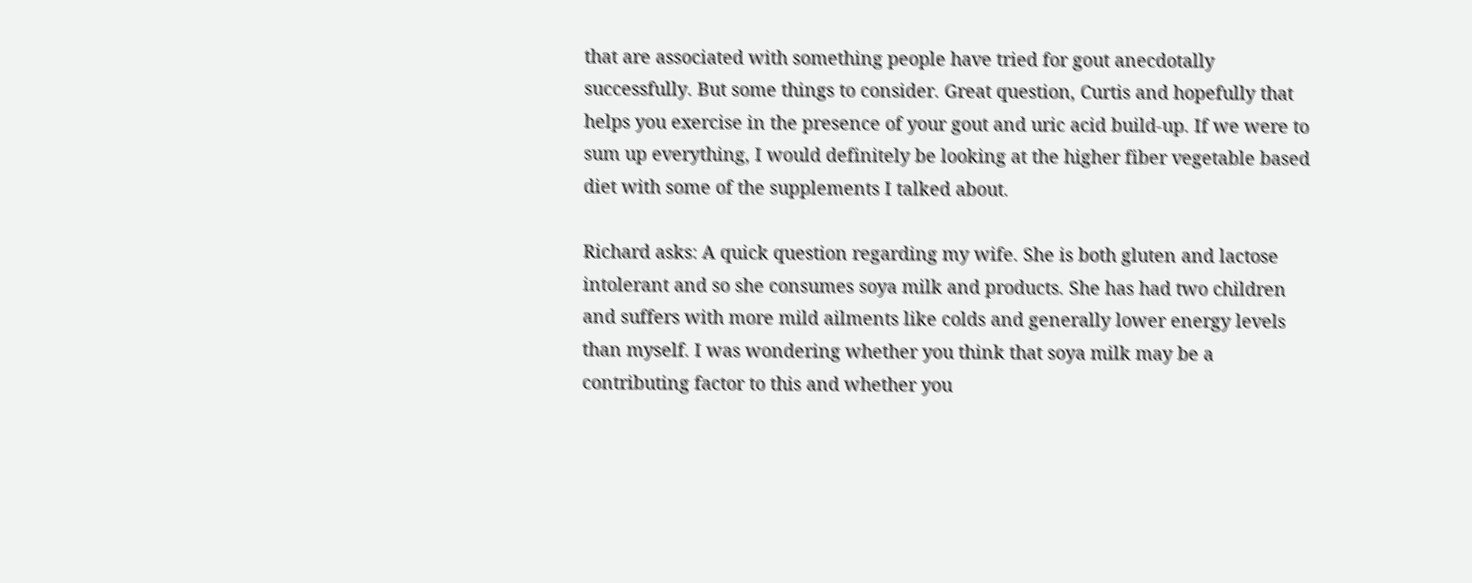that are associated with something people have tried for gout anecdotally successfully. But some things to consider. Great question, Curtis and hopefully that helps you exercise in the presence of your gout and uric acid build-up. If we were to sum up everything, I would definitely be looking at the higher fiber vegetable based diet with some of the supplements I talked about.

Richard asks: A quick question regarding my wife. She is both gluten and lactose intolerant and so she consumes soya milk and products. She has had two children and suffers with more mild ailments like colds and generally lower energy levels than myself. I was wondering whether you think that soya milk may be a contributing factor to this and whether you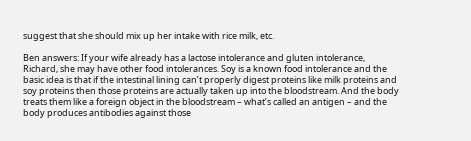suggest that she should mix up her intake with rice milk, etc.

Ben answers: If your wife already has a lactose intolerance and gluten intolerance, Richard, she may have other food intolerances. Soy is a known food intolerance and the basic idea is that if the intestinal lining can’t properly digest proteins like milk proteins and soy proteins then those proteins are actually taken up into the bloodstream. And the body treats them like a foreign object in the bloodstream – what’s called an antigen – and the body produces antibodies against those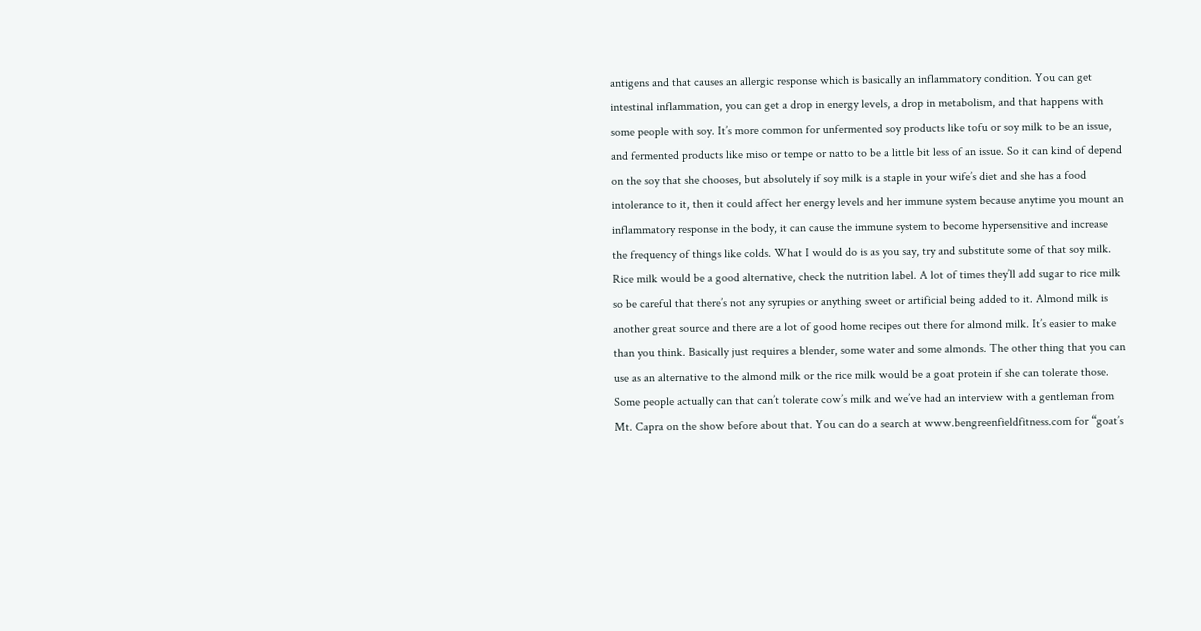antigens and that causes an allergic response which is basically an inflammatory condition. You can get intestinal inflammation, you can get a drop in energy levels, a drop in metabolism, and that happens with some people with soy. It’s more common for unfermented soy products like tofu or soy milk to be an issue, and fermented products like miso or tempe or natto to be a little bit less of an issue. So it can kind of depend on the soy that she chooses, but absolutely if soy milk is a staple in your wife’s diet and she has a food intolerance to it, then it could affect her energy levels and her immune system because anytime you mount an inflammatory response in the body, it can cause the immune system to become hypersensitive and increase the frequency of things like colds. What I would do is as you say, try and substitute some of that soy milk. Rice milk would be a good alternative, check the nutrition label. A lot of times they’ll add sugar to rice milk so be careful that there’s not any syrupies or anything sweet or artificial being added to it. Almond milk is another great source and there are a lot of good home recipes out there for almond milk. It’s easier to make than you think. Basically just requires a blender, some water and some almonds. The other thing that you can use as an alternative to the almond milk or the rice milk would be a goat protein if she can tolerate those. Some people actually can that can’t tolerate cow’s milk and we’ve had an interview with a gentleman from Mt. Capra on the show before about that. You can do a search at www.bengreenfieldfitness.com for “goat’s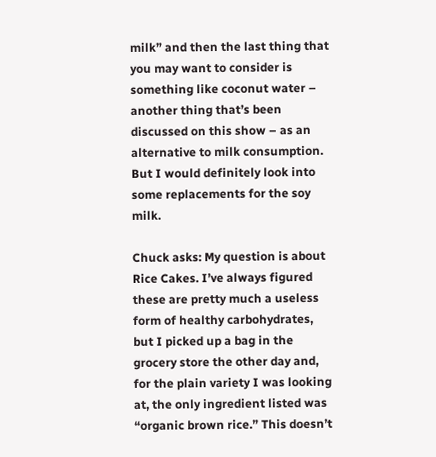milk” and then the last thing that you may want to consider is something like coconut water – another thing that’s been discussed on this show – as an alternative to milk consumption. But I would definitely look into some replacements for the soy milk.

Chuck asks: My question is about Rice Cakes. I’ve always figured these are pretty much a useless form of healthy carbohydrates, but I picked up a bag in the grocery store the other day and, for the plain variety I was looking at, the only ingredient listed was “organic brown rice.” This doesn’t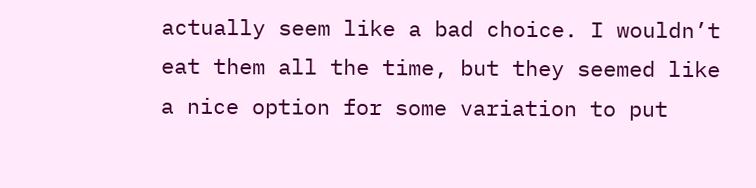actually seem like a bad choice. I wouldn’t eat them all the time, but they seemed like a nice option for some variation to put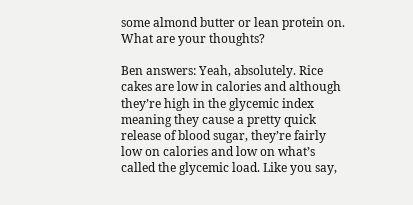some almond butter or lean protein on. What are your thoughts?

Ben answers: Yeah, absolutely. Rice cakes are low in calories and although they’re high in the glycemic index meaning they cause a pretty quick release of blood sugar, they’re fairly low on calories and low on what’s called the glycemic load. Like you say,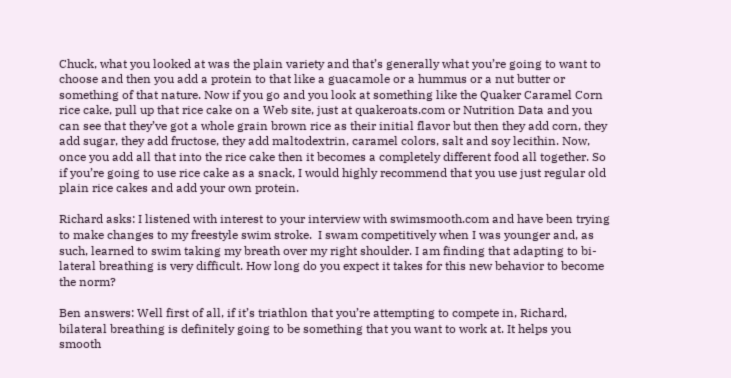Chuck, what you looked at was the plain variety and that’s generally what you’re going to want to choose and then you add a protein to that like a guacamole or a hummus or a nut butter or something of that nature. Now if you go and you look at something like the Quaker Caramel Corn rice cake, pull up that rice cake on a Web site, just at quakeroats.com or Nutrition Data and you can see that they’ve got a whole grain brown rice as their initial flavor but then they add corn, they add sugar, they add fructose, they add maltodextrin, caramel colors, salt and soy lecithin. Now, once you add all that into the rice cake then it becomes a completely different food all together. So if you’re going to use rice cake as a snack, I would highly recommend that you use just regular old plain rice cakes and add your own protein.

Richard asks: I listened with interest to your interview with swimsmooth.com and have been trying to make changes to my freestyle swim stroke.  I swam competitively when I was younger and, as such, learned to swim taking my breath over my right shoulder. I am finding that adapting to bi-lateral breathing is very difficult. How long do you expect it takes for this new behavior to become the norm?

Ben answers: Well first of all, if it’s triathlon that you’re attempting to compete in, Richard, bilateral breathing is definitely going to be something that you want to work at. It helps you smooth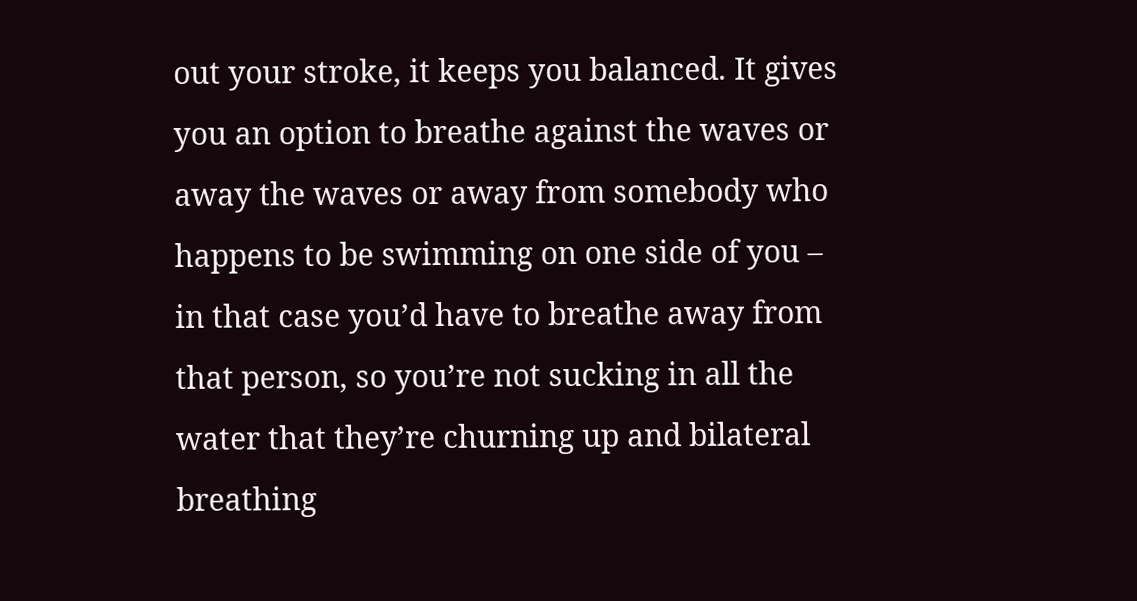out your stroke, it keeps you balanced. It gives you an option to breathe against the waves or away the waves or away from somebody who happens to be swimming on one side of you – in that case you’d have to breathe away from that person, so you’re not sucking in all the water that they’re churning up and bilateral breathing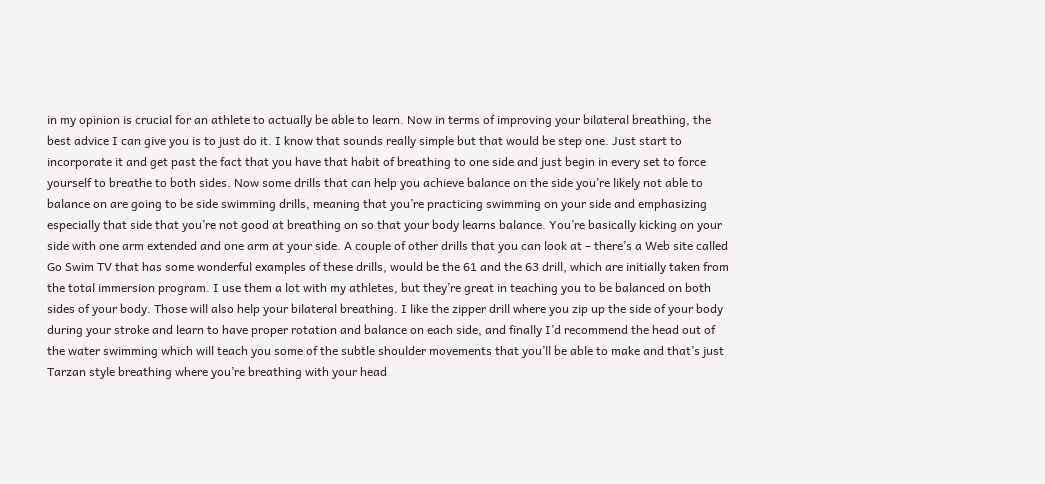in my opinion is crucial for an athlete to actually be able to learn. Now in terms of improving your bilateral breathing, the best advice I can give you is to just do it. I know that sounds really simple but that would be step one. Just start to incorporate it and get past the fact that you have that habit of breathing to one side and just begin in every set to force yourself to breathe to both sides. Now some drills that can help you achieve balance on the side you’re likely not able to balance on are going to be side swimming drills, meaning that you’re practicing swimming on your side and emphasizing especially that side that you’re not good at breathing on so that your body learns balance. You’re basically kicking on your side with one arm extended and one arm at your side. A couple of other drills that you can look at – there’s a Web site called Go Swim TV that has some wonderful examples of these drills, would be the 61 and the 63 drill, which are initially taken from the total immersion program. I use them a lot with my athletes, but they’re great in teaching you to be balanced on both sides of your body. Those will also help your bilateral breathing. I like the zipper drill where you zip up the side of your body during your stroke and learn to have proper rotation and balance on each side, and finally I’d recommend the head out of the water swimming which will teach you some of the subtle shoulder movements that you’ll be able to make and that’s just Tarzan style breathing where you’re breathing with your head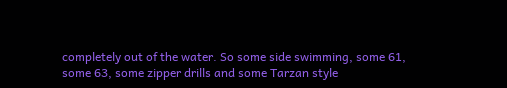completely out of the water. So some side swimming, some 61, some 63, some zipper drills and some Tarzan style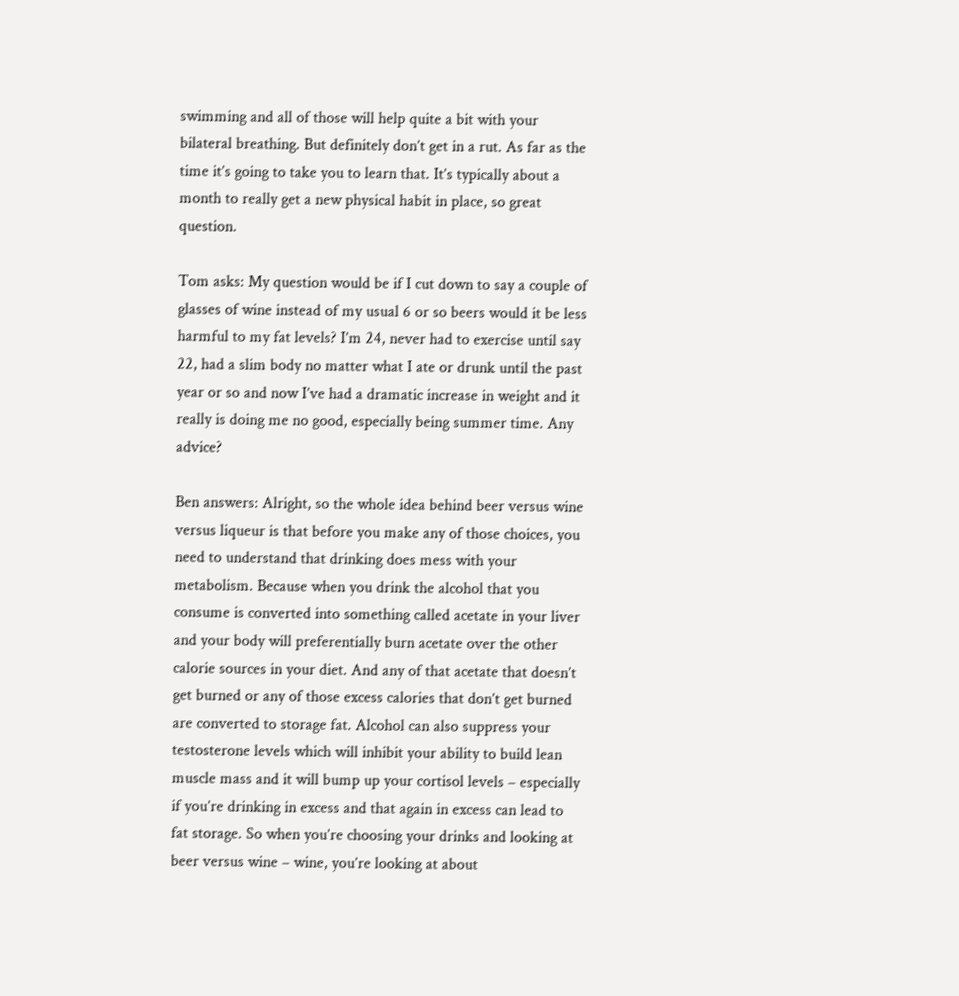swimming and all of those will help quite a bit with your bilateral breathing. But definitely don’t get in a rut. As far as the time it’s going to take you to learn that. It’s typically about a month to really get a new physical habit in place, so great question.

Tom asks: My question would be if I cut down to say a couple of glasses of wine instead of my usual 6 or so beers would it be less harmful to my fat levels? I’m 24, never had to exercise until say 22, had a slim body no matter what I ate or drunk until the past year or so and now I’ve had a dramatic increase in weight and it really is doing me no good, especially being summer time. Any advice?

Ben answers: Alright, so the whole idea behind beer versus wine versus liqueur is that before you make any of those choices, you need to understand that drinking does mess with your metabolism. Because when you drink the alcohol that you consume is converted into something called acetate in your liver and your body will preferentially burn acetate over the other calorie sources in your diet. And any of that acetate that doesn’t get burned or any of those excess calories that don’t get burned are converted to storage fat. Alcohol can also suppress your testosterone levels which will inhibit your ability to build lean muscle mass and it will bump up your cortisol levels – especially if you’re drinking in excess and that again in excess can lead to fat storage. So when you’re choosing your drinks and looking at beer versus wine – wine, you’re looking at about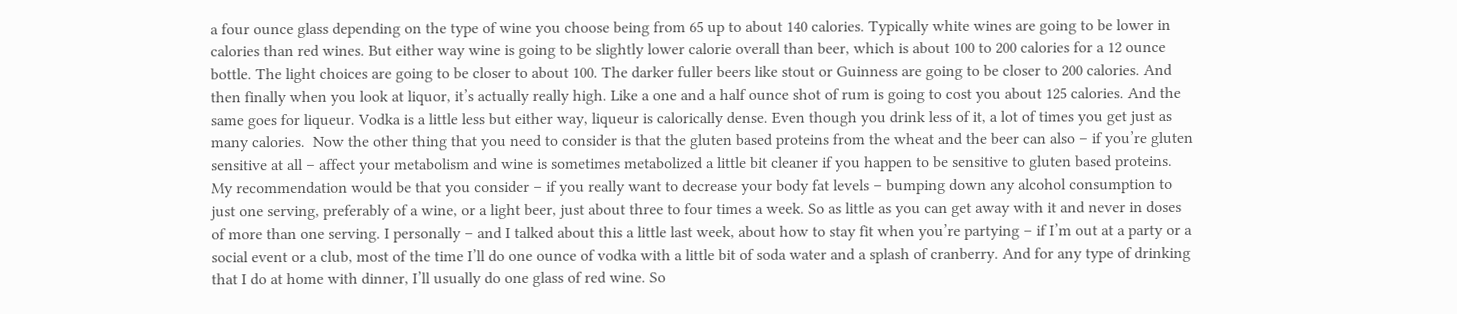a four ounce glass depending on the type of wine you choose being from 65 up to about 140 calories. Typically white wines are going to be lower in calories than red wines. But either way wine is going to be slightly lower calorie overall than beer, which is about 100 to 200 calories for a 12 ounce bottle. The light choices are going to be closer to about 100. The darker fuller beers like stout or Guinness are going to be closer to 200 calories. And then finally when you look at liquor, it’s actually really high. Like a one and a half ounce shot of rum is going to cost you about 125 calories. And the same goes for liqueur. Vodka is a little less but either way, liqueur is calorically dense. Even though you drink less of it, a lot of times you get just as many calories.  Now the other thing that you need to consider is that the gluten based proteins from the wheat and the beer can also – if you’re gluten sensitive at all – affect your metabolism and wine is sometimes metabolized a little bit cleaner if you happen to be sensitive to gluten based proteins. My recommendation would be that you consider – if you really want to decrease your body fat levels – bumping down any alcohol consumption to just one serving, preferably of a wine, or a light beer, just about three to four times a week. So as little as you can get away with it and never in doses of more than one serving. I personally – and I talked about this a little last week, about how to stay fit when you’re partying – if I’m out at a party or a social event or a club, most of the time I’ll do one ounce of vodka with a little bit of soda water and a splash of cranberry. And for any type of drinking that I do at home with dinner, I’ll usually do one glass of red wine. So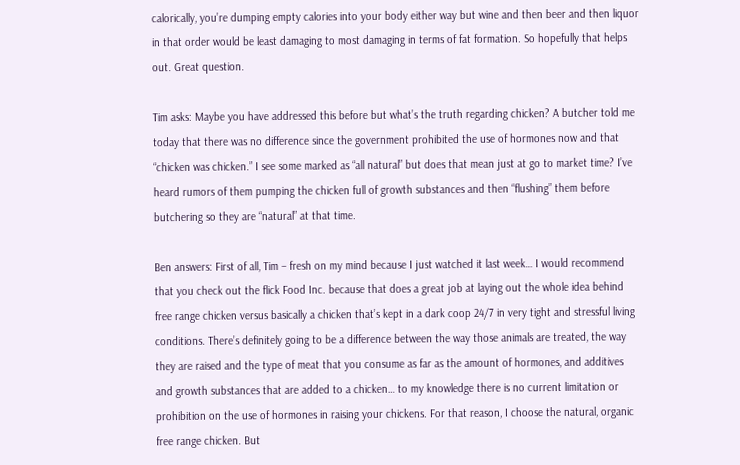calorically, you’re dumping empty calories into your body either way but wine and then beer and then liquor in that order would be least damaging to most damaging in terms of fat formation. So hopefully that helps out. Great question.

Tim asks: Maybe you have addressed this before but what’s the truth regarding chicken? A butcher told me today that there was no difference since the government prohibited the use of hormones now and that “chicken was chicken.” I see some marked as “all natural” but does that mean just at go to market time? I’ve heard rumors of them pumping the chicken full of growth substances and then “flushing” them before butchering so they are “natural” at that time.

Ben answers: First of all, Tim – fresh on my mind because I just watched it last week… I would recommend that you check out the flick Food Inc. because that does a great job at laying out the whole idea behind free range chicken versus basically a chicken that’s kept in a dark coop 24/7 in very tight and stressful living conditions. There’s definitely going to be a difference between the way those animals are treated, the way they are raised and the type of meat that you consume as far as the amount of hormones, and additives and growth substances that are added to a chicken… to my knowledge there is no current limitation or prohibition on the use of hormones in raising your chickens. For that reason, I choose the natural, organic free range chicken. But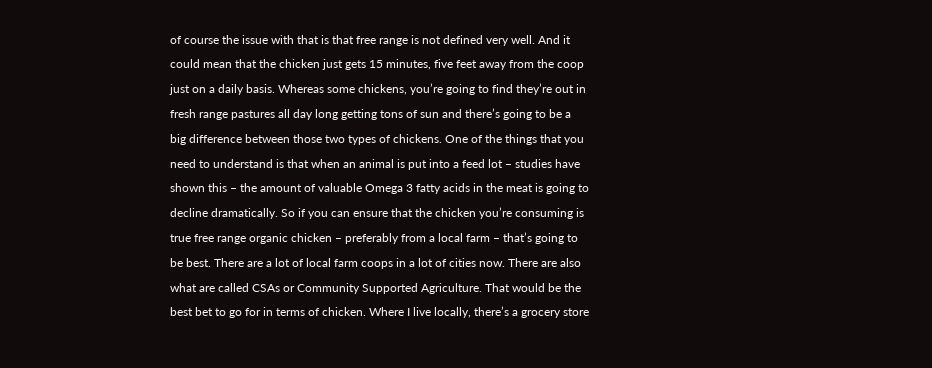of course the issue with that is that free range is not defined very well. And it could mean that the chicken just gets 15 minutes, five feet away from the coop just on a daily basis. Whereas some chickens, you’re going to find they’re out in fresh range pastures all day long getting tons of sun and there’s going to be a big difference between those two types of chickens. One of the things that you need to understand is that when an animal is put into a feed lot – studies have shown this – the amount of valuable Omega 3 fatty acids in the meat is going to decline dramatically. So if you can ensure that the chicken you’re consuming is true free range organic chicken – preferably from a local farm – that’s going to be best. There are a lot of local farm coops in a lot of cities now. There are also what are called CSAs or Community Supported Agriculture. That would be the best bet to go for in terms of chicken. Where I live locally, there’s a grocery store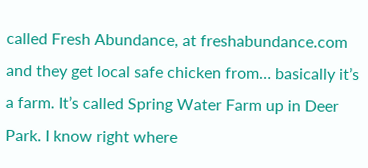called Fresh Abundance, at freshabundance.com and they get local safe chicken from… basically it’s a farm. It’s called Spring Water Farm up in Deer Park. I know right where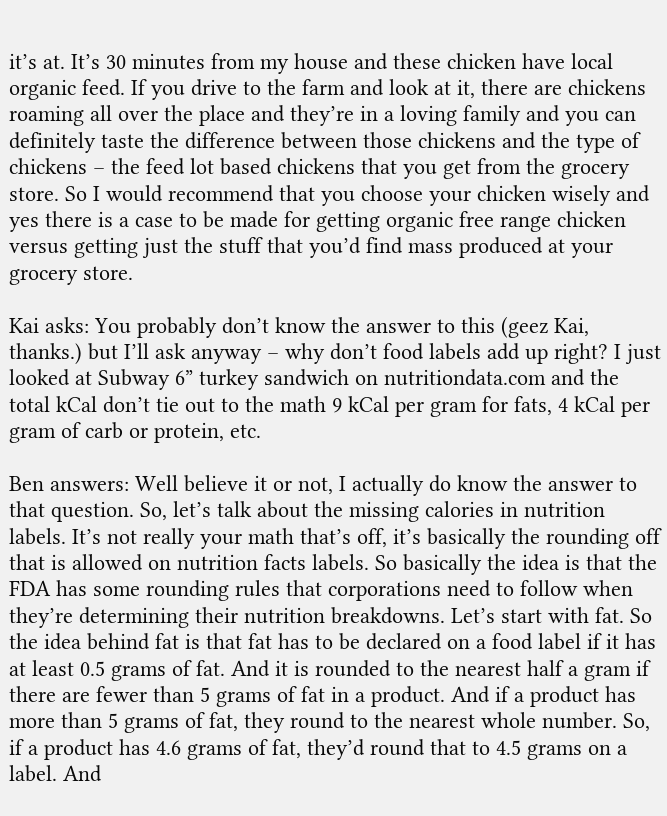it’s at. It’s 30 minutes from my house and these chicken have local organic feed. If you drive to the farm and look at it, there are chickens roaming all over the place and they’re in a loving family and you can definitely taste the difference between those chickens and the type of chickens – the feed lot based chickens that you get from the grocery store. So I would recommend that you choose your chicken wisely and yes there is a case to be made for getting organic free range chicken versus getting just the stuff that you’d find mass produced at your grocery store.

Kai asks: You probably don’t know the answer to this (geez Kai, thanks.) but I’ll ask anyway – why don’t food labels add up right? I just looked at Subway 6” turkey sandwich on nutritiondata.com and the total kCal don’t tie out to the math 9 kCal per gram for fats, 4 kCal per gram of carb or protein, etc.

Ben answers: Well believe it or not, I actually do know the answer to that question. So, let’s talk about the missing calories in nutrition labels. It’s not really your math that’s off, it’s basically the rounding off that is allowed on nutrition facts labels. So basically the idea is that the FDA has some rounding rules that corporations need to follow when they’re determining their nutrition breakdowns. Let’s start with fat. So the idea behind fat is that fat has to be declared on a food label if it has at least 0.5 grams of fat. And it is rounded to the nearest half a gram if there are fewer than 5 grams of fat in a product. And if a product has more than 5 grams of fat, they round to the nearest whole number. So, if a product has 4.6 grams of fat, they’d round that to 4.5 grams on a label. And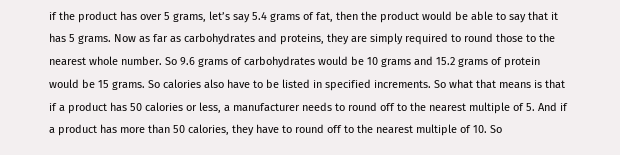if the product has over 5 grams, let’s say 5.4 grams of fat, then the product would be able to say that it has 5 grams. Now as far as carbohydrates and proteins, they are simply required to round those to the nearest whole number. So 9.6 grams of carbohydrates would be 10 grams and 15.2 grams of protein would be 15 grams. So calories also have to be listed in specified increments. So what that means is that if a product has 50 calories or less, a manufacturer needs to round off to the nearest multiple of 5. And if a product has more than 50 calories, they have to round off to the nearest multiple of 10. So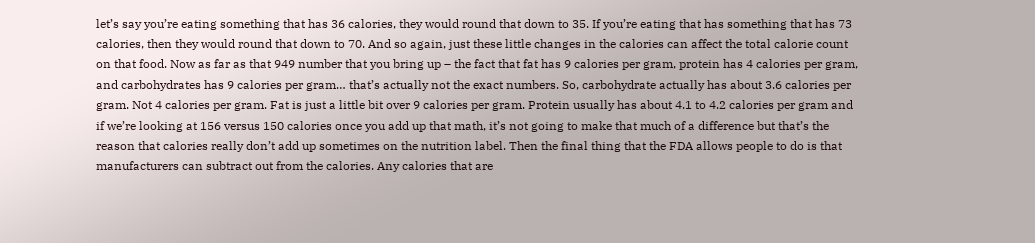let’s say you’re eating something that has 36 calories, they would round that down to 35. If you’re eating that has something that has 73 calories, then they would round that down to 70. And so again, just these little changes in the calories can affect the total calorie count on that food. Now as far as that 949 number that you bring up – the fact that fat has 9 calories per gram, protein has 4 calories per gram, and carbohydrates has 9 calories per gram… that’s actually not the exact numbers. So, carbohydrate actually has about 3.6 calories per gram. Not 4 calories per gram. Fat is just a little bit over 9 calories per gram. Protein usually has about 4.1 to 4.2 calories per gram and if we’re looking at 156 versus 150 calories once you add up that math, it’s not going to make that much of a difference but that’s the reason that calories really don’t add up sometimes on the nutrition label. Then the final thing that the FDA allows people to do is that manufacturers can subtract out from the calories. Any calories that are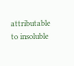attributable to insoluble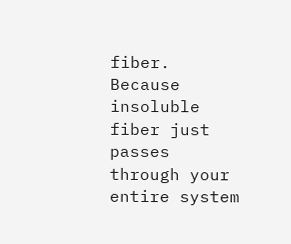fiber. Because insoluble fiber just passes through your entire system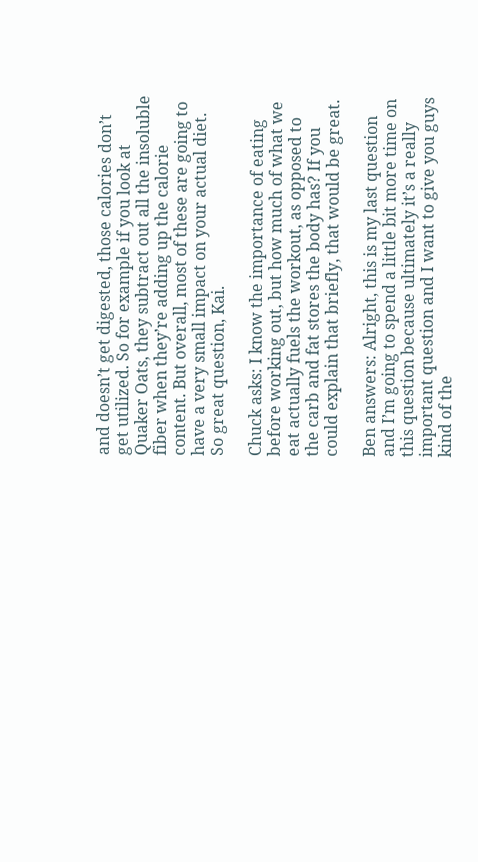and doesn’t get digested, those calories don’t get utilized. So for example if you look at Quaker Oats, they subtract out all the insoluble fiber when they’re adding up the calorie content. But overall, most of these are going to have a very small impact on your actual diet. So great question, Kai.

Chuck asks: I know the importance of eating before working out, but how much of what we eat actually fuels the workout, as opposed to the carb and fat stores the body has? If you could explain that briefly, that would be great.

Ben answers: Alright, this is my last question and I’m going to spend a little bit more time on this question because ultimately it’s a really important question and I want to give you guys kind of the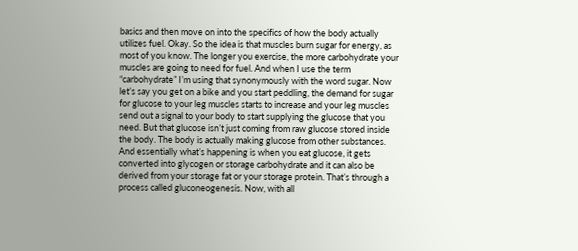basics and then move on into the specifics of how the body actually utilizes fuel. Okay. So the idea is that muscles burn sugar for energy, as most of you know. The longer you exercise, the more carbohydrate your muscles are going to need for fuel. And when I use the term “carbohydrate” I’m using that synonymously with the word sugar. Now let’s say you get on a bike and you start peddling, the demand for sugar for glucose to your leg muscles starts to increase and your leg muscles send out a signal to your body to start supplying the glucose that you need. But that glucose isn’t just coming from raw glucose stored inside the body. The body is actually making glucose from other substances. And essentially what’s happening is when you eat glucose, it gets converted into glycogen or storage carbohydrate and it can also be derived from your storage fat or your storage protein. That’s through a process called gluconeogenesis. Now, with all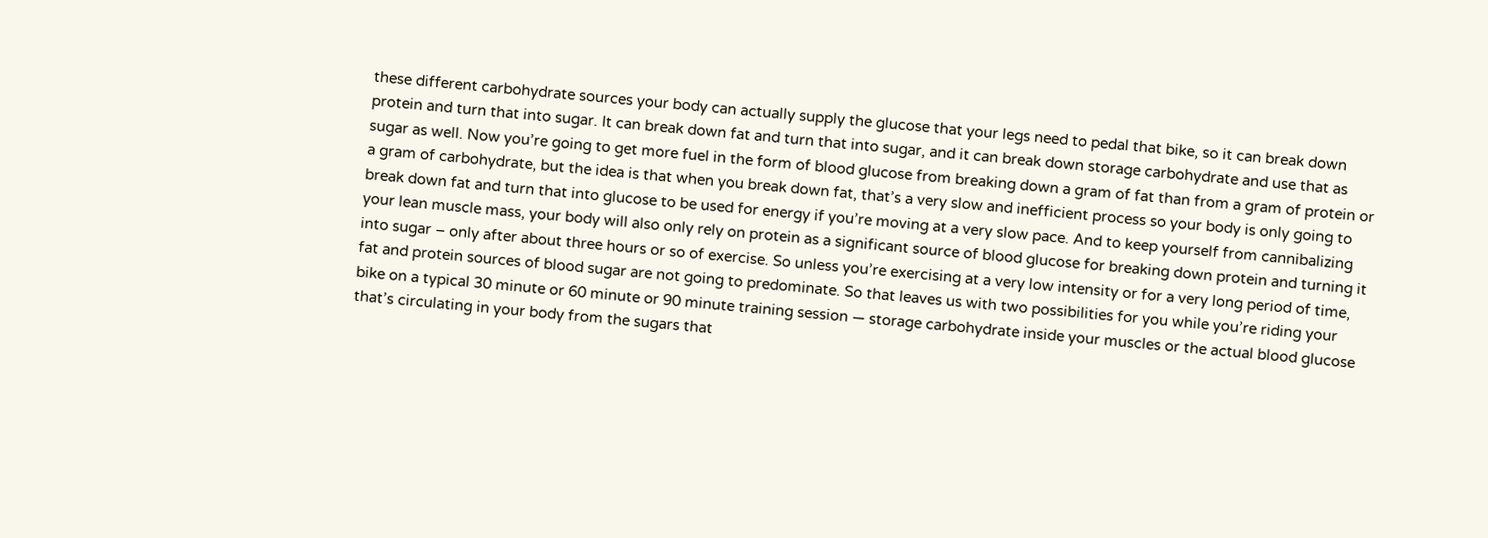these different carbohydrate sources your body can actually supply the glucose that your legs need to pedal that bike, so it can break down protein and turn that into sugar. It can break down fat and turn that into sugar, and it can break down storage carbohydrate and use that as sugar as well. Now you’re going to get more fuel in the form of blood glucose from breaking down a gram of fat than from a gram of protein or a gram of carbohydrate, but the idea is that when you break down fat, that’s a very slow and inefficient process so your body is only going to break down fat and turn that into glucose to be used for energy if you’re moving at a very slow pace. And to keep yourself from cannibalizing your lean muscle mass, your body will also only rely on protein as a significant source of blood glucose for breaking down protein and turning it into sugar – only after about three hours or so of exercise. So unless you’re exercising at a very low intensity or for a very long period of time, fat and protein sources of blood sugar are not going to predominate. So that leaves us with two possibilities for you while you’re riding your bike on a typical 30 minute or 60 minute or 90 minute training session — storage carbohydrate inside your muscles or the actual blood glucose that’s circulating in your body from the sugars that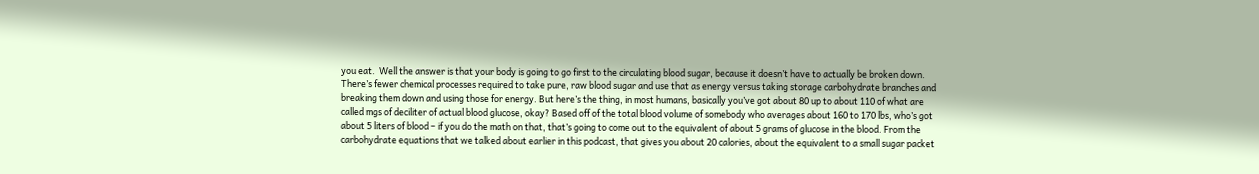you eat.  Well the answer is that your body is going to go first to the circulating blood sugar, because it doesn’t have to actually be broken down. There’s fewer chemical processes required to take pure, raw blood sugar and use that as energy versus taking storage carbohydrate branches and breaking them down and using those for energy. But here’s the thing, in most humans, basically you’ve got about 80 up to about 110 of what are called mgs of deciliter of actual blood glucose, okay? Based off of the total blood volume of somebody who averages about 160 to 170 lbs, who’s got about 5 liters of blood – if you do the math on that, that’s going to come out to the equivalent of about 5 grams of glucose in the blood. From the carbohydrate equations that we talked about earlier in this podcast, that gives you about 20 calories, about the equivalent to a small sugar packet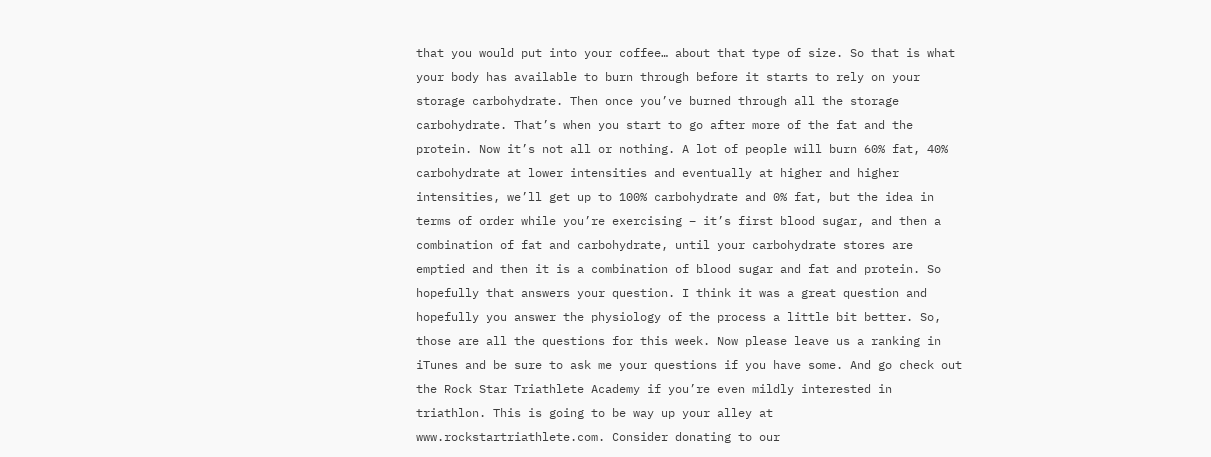that you would put into your coffee… about that type of size. So that is what your body has available to burn through before it starts to rely on your storage carbohydrate. Then once you’ve burned through all the storage carbohydrate. That’s when you start to go after more of the fat and the protein. Now it’s not all or nothing. A lot of people will burn 60% fat, 40% carbohydrate at lower intensities and eventually at higher and higher intensities, we’ll get up to 100% carbohydrate and 0% fat, but the idea in terms of order while you’re exercising – it’s first blood sugar, and then a combination of fat and carbohydrate, until your carbohydrate stores are emptied and then it is a combination of blood sugar and fat and protein. So hopefully that answers your question. I think it was a great question and hopefully you answer the physiology of the process a little bit better. So, those are all the questions for this week. Now please leave us a ranking in iTunes and be sure to ask me your questions if you have some. And go check out the Rock Star Triathlete Academy if you’re even mildly interested in triathlon. This is going to be way up your alley at www.rockstartriathlete.com. Consider donating to our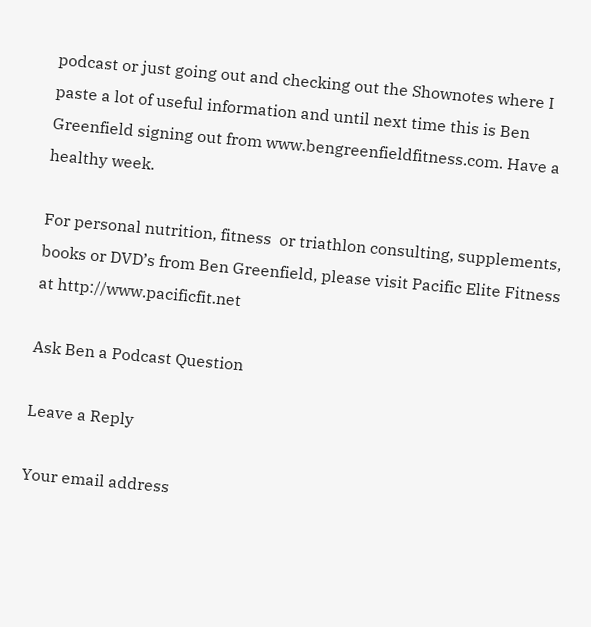podcast or just going out and checking out the Shownotes where I paste a lot of useful information and until next time this is Ben Greenfield signing out from www.bengreenfieldfitness.com. Have a healthy week.

For personal nutrition, fitness  or triathlon consulting, supplements, books or DVD’s from Ben Greenfield, please visit Pacific Elite Fitness at http://www.pacificfit.net

Ask Ben a Podcast Question

Leave a Reply

Your email address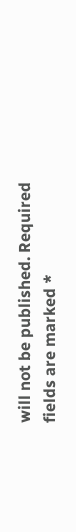will not be published. Required fields are marked *